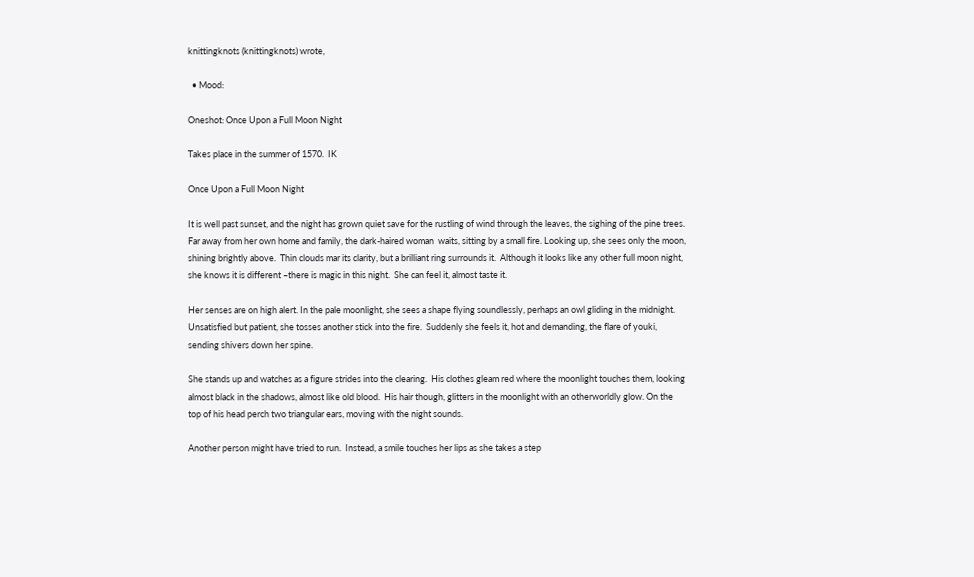knittingknots (knittingknots) wrote,

  • Mood:

Oneshot: Once Upon a Full Moon Night

Takes place in the summer of 1570.  IK

Once Upon a Full Moon Night

It is well past sunset, and the night has grown quiet save for the rustling of wind through the leaves, the sighing of the pine trees.  Far away from her own home and family, the dark-haired woman  waits, sitting by a small fire. Looking up, she sees only the moon, shining brightly above.  Thin clouds mar its clarity, but a brilliant ring surrounds it.  Although it looks like any other full moon night, she knows it is different –there is magic in this night.  She can feel it, almost taste it.

Her senses are on high alert. In the pale moonlight, she sees a shape flying soundlessly, perhaps an owl gliding in the midnight. Unsatisfied but patient, she tosses another stick into the fire.  Suddenly she feels it, hot and demanding, the flare of youki, sending shivers down her spine.

She stands up and watches as a figure strides into the clearing.  His clothes gleam red where the moonlight touches them, looking almost black in the shadows, almost like old blood.  His hair though, glitters in the moonlight with an otherworldly glow. On the top of his head perch two triangular ears, moving with the night sounds.

Another person might have tried to run.  Instead, a smile touches her lips as she takes a step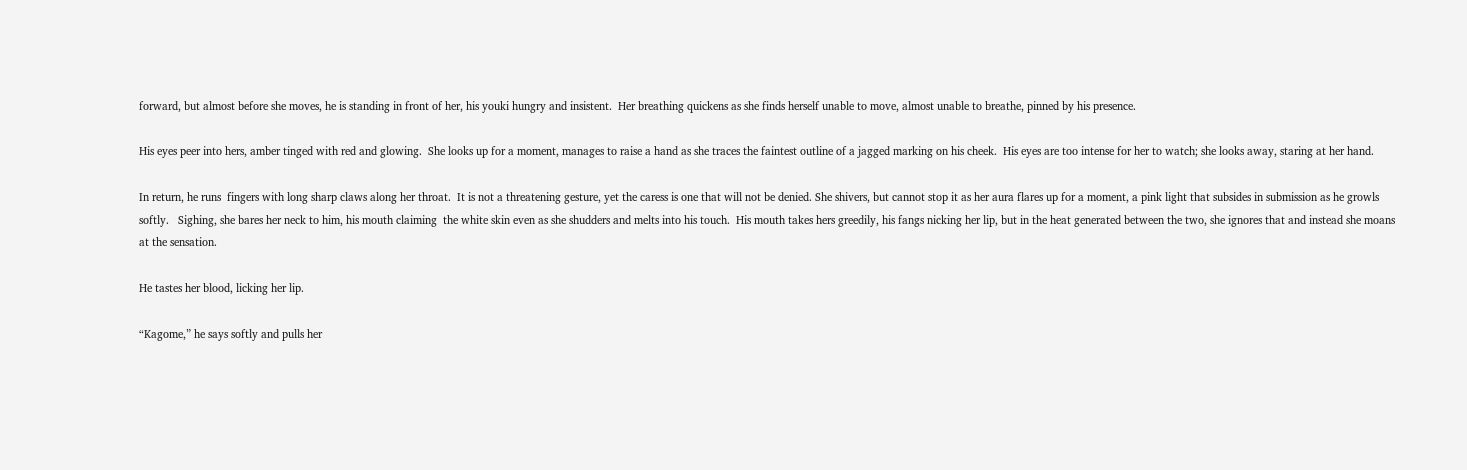forward, but almost before she moves, he is standing in front of her, his youki hungry and insistent.  Her breathing quickens as she finds herself unable to move, almost unable to breathe, pinned by his presence.

His eyes peer into hers, amber tinged with red and glowing.  She looks up for a moment, manages to raise a hand as she traces the faintest outline of a jagged marking on his cheek.  His eyes are too intense for her to watch; she looks away, staring at her hand.

In return, he runs  fingers with long sharp claws along her throat.  It is not a threatening gesture, yet the caress is one that will not be denied. She shivers, but cannot stop it as her aura flares up for a moment, a pink light that subsides in submission as he growls softly.   Sighing, she bares her neck to him, his mouth claiming  the white skin even as she shudders and melts into his touch.  His mouth takes hers greedily, his fangs nicking her lip, but in the heat generated between the two, she ignores that and instead she moans at the sensation.

He tastes her blood, licking her lip.

“Kagome,” he says softly and pulls her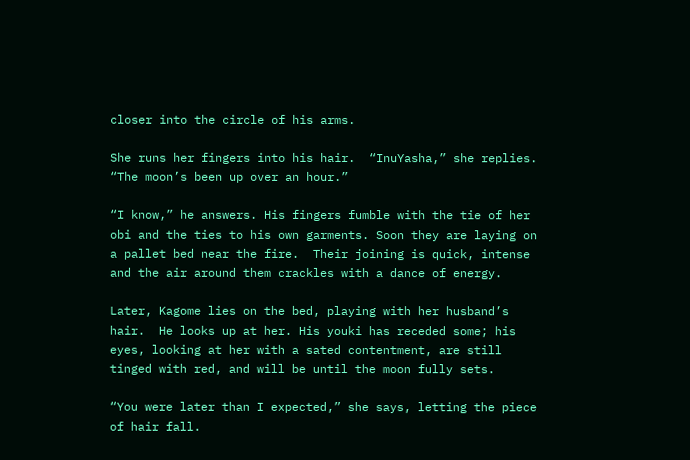closer into the circle of his arms.

She runs her fingers into his hair.  “InuYasha,” she replies. “The moon’s been up over an hour.”

“I know,” he answers. His fingers fumble with the tie of her obi and the ties to his own garments. Soon they are laying on a pallet bed near the fire.  Their joining is quick, intense and the air around them crackles with a dance of energy.

Later, Kagome lies on the bed, playing with her husband’s hair.  He looks up at her. His youki has receded some; his eyes, looking at her with a sated contentment, are still tinged with red, and will be until the moon fully sets.

“You were later than I expected,” she says, letting the piece of hair fall.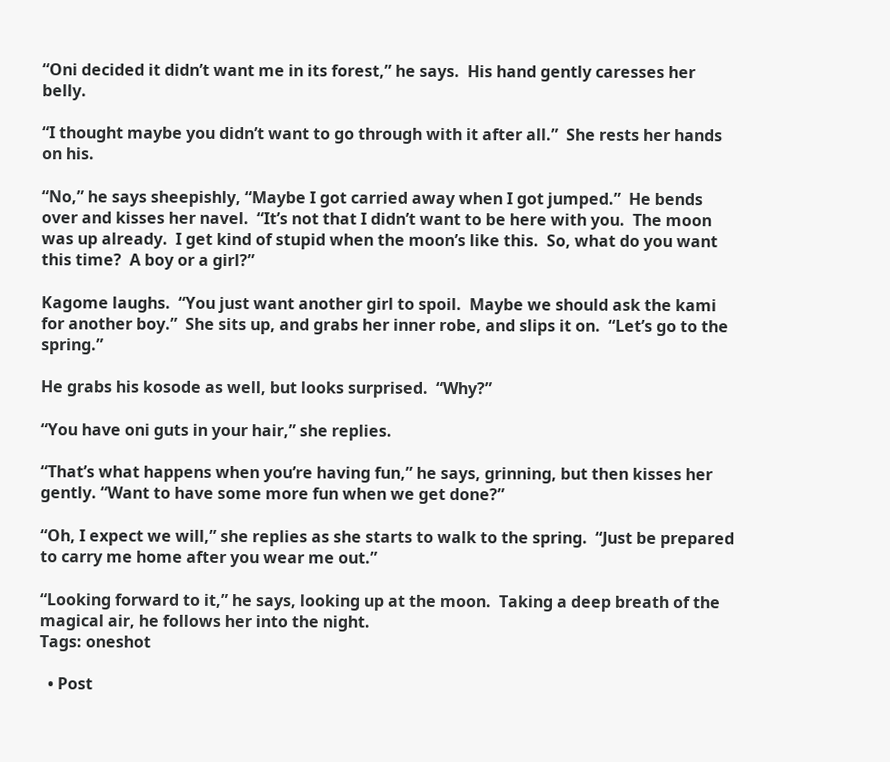“Oni decided it didn’t want me in its forest,” he says.  His hand gently caresses her belly.

“I thought maybe you didn’t want to go through with it after all.”  She rests her hands on his.

“No,” he says sheepishly, “Maybe I got carried away when I got jumped.”  He bends over and kisses her navel.  “It’s not that I didn’t want to be here with you.  The moon was up already.  I get kind of stupid when the moon’s like this.  So, what do you want this time?  A boy or a girl?”

Kagome laughs.  “You just want another girl to spoil.  Maybe we should ask the kami for another boy.”  She sits up, and grabs her inner robe, and slips it on.  “Let’s go to the spring.”

He grabs his kosode as well, but looks surprised.  “Why?”

“You have oni guts in your hair,” she replies.

“That’s what happens when you’re having fun,” he says, grinning, but then kisses her gently. “Want to have some more fun when we get done?”

“Oh, I expect we will,” she replies as she starts to walk to the spring.  “Just be prepared to carry me home after you wear me out.”

“Looking forward to it,” he says, looking up at the moon.  Taking a deep breath of the magical air, he follows her into the night.
Tags: oneshot

  • Post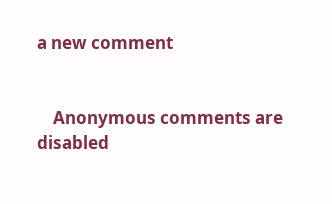a new comment


    Anonymous comments are disabled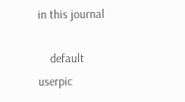in this journal

    default userpic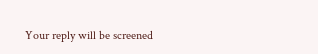Your reply will be screened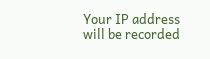Your IP address will be recorded